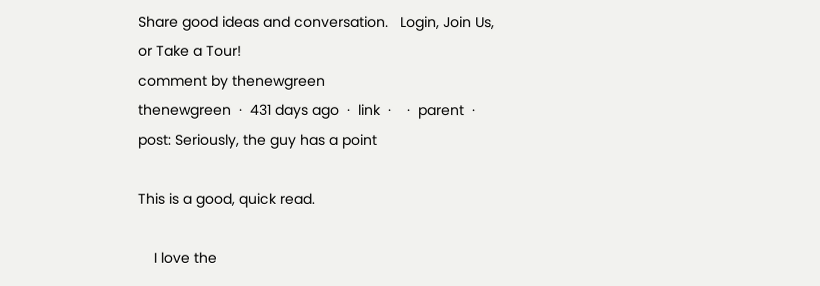Share good ideas and conversation.   Login, Join Us, or Take a Tour!
comment by thenewgreen
thenewgreen  ·  431 days ago  ·  link  ·    ·  parent  ·  post: Seriously, the guy has a point

This is a good, quick read.

    I love the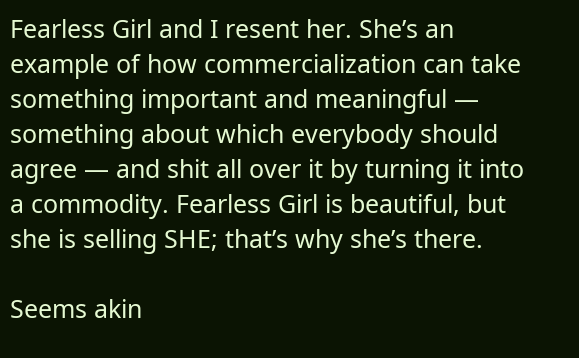Fearless Girl and I resent her. She’s an example of how commercialization can take something important and meaningful — something about which everybody should agree — and shit all over it by turning it into a commodity. Fearless Girl is beautiful, but she is selling SHE; that’s why she’s there.

Seems akin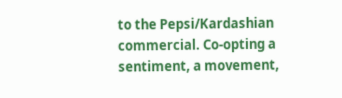to the Pepsi/Kardashian commercial. Co-opting a sentiment, a movement,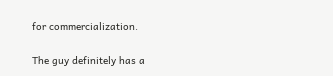for commercialization.

The guy definitely has a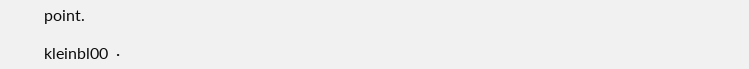point.

kleinbl00  ·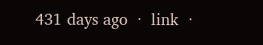431 days ago  ·  link  ·